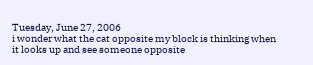Tuesday, June 27, 2006
i wonder what the cat opposite my block is thinking when it looks up and see someone opposite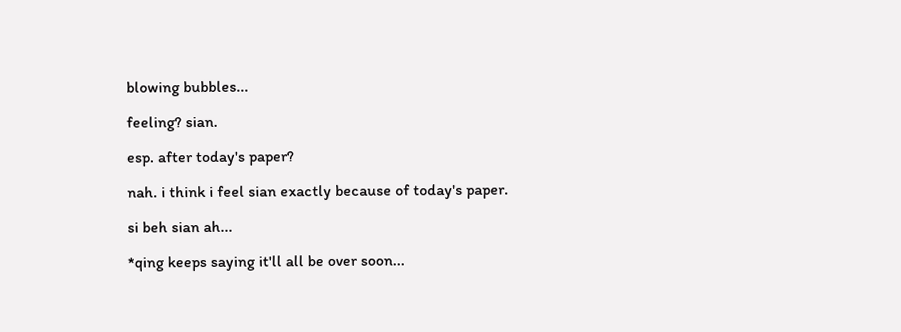blowing bubbles...

feeling? sian.

esp. after today's paper?

nah. i think i feel sian exactly because of today's paper.

si beh sian ah...

*qing keeps saying it'll all be over soon...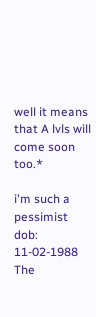well it means that A lvls will come soon too.*

i'm such a pessimist
dob: 11-02-1988
The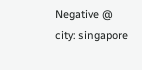Negative @
city: singapore